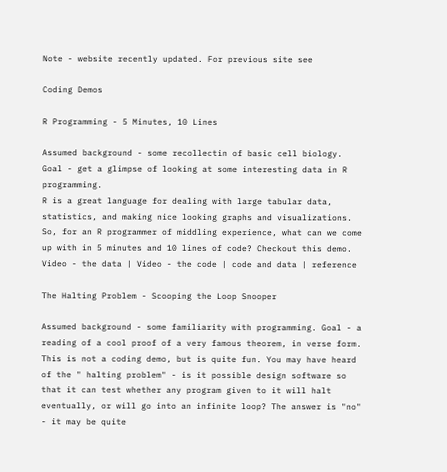Note - website recently updated. For previous site see

Coding Demos

R Programming - 5 Minutes, 10 Lines

Assumed background - some recollectin of basic cell biology. Goal - get a glimpse of looking at some interesting data in R programming.
R is a great language for dealing with large tabular data, statistics, and making nice looking graphs and visualizations. So, for an R programmer of middling experience, what can we come up with in 5 minutes and 10 lines of code? Checkout this demo.
Video - the data | Video - the code | code and data | reference

The Halting Problem - Scooping the Loop Snooper

Assumed background - some familiarity with programming. Goal - a reading of a cool proof of a very famous theorem, in verse form.
This is not a coding demo, but is quite fun. You may have heard of the " halting problem" - is it possible design software so that it can test whether any program given to it will halt eventually, or will go into an infinite loop? The answer is "no" - it may be quite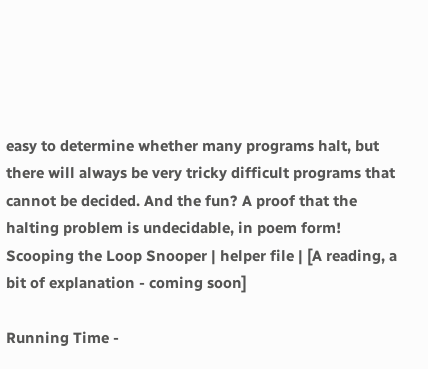easy to determine whether many programs halt, but there will always be very tricky difficult programs that cannot be decided. And the fun? A proof that the halting problem is undecidable, in poem form!
Scooping the Loop Snooper | helper file | [A reading, a bit of explanation - coming soon]

Running Time -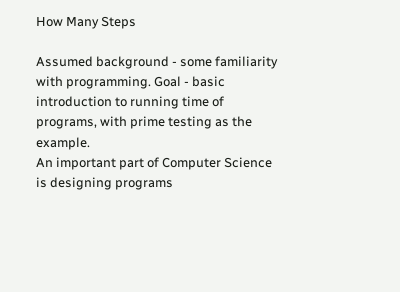How Many Steps

Assumed background - some familiarity with programming. Goal - basic introduction to running time of programs, with prime testing as the example.
An important part of Computer Science is designing programs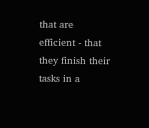that are efficient - that they finish their tasks in a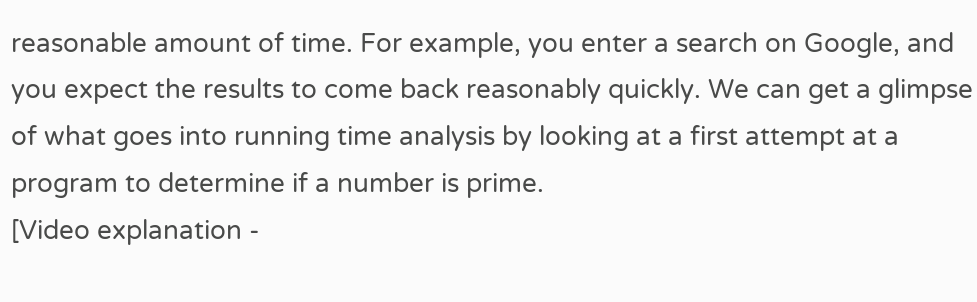reasonable amount of time. For example, you enter a search on Google, and you expect the results to come back reasonably quickly. We can get a glimpse of what goes into running time analysis by looking at a first attempt at a program to determine if a number is prime.
[Video explanation -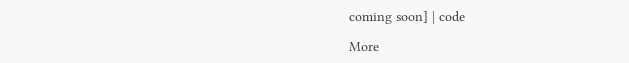coming soon] | code

More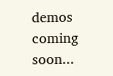demos coming soon...